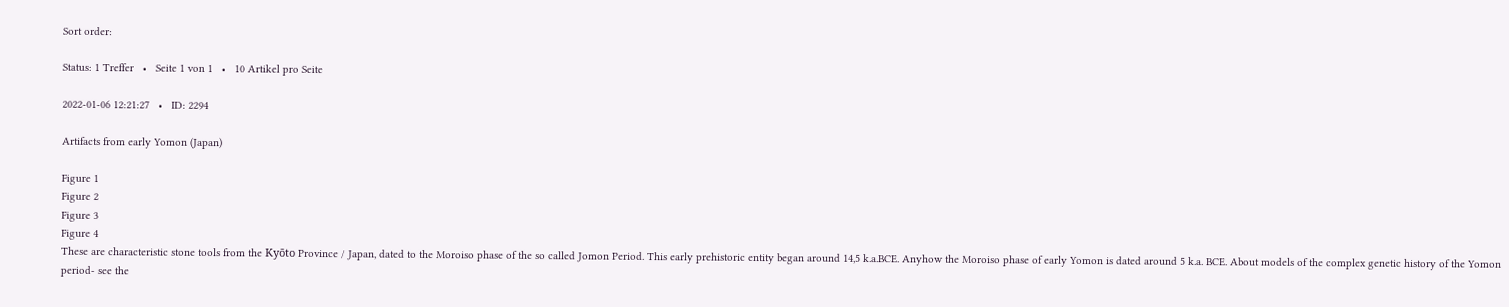Sort order:

Status: 1 Treffer   •   Seite 1 von 1   •   10 Artikel pro Seite

2022-01-06 12:21:27   •   ID: 2294

Artifacts from early Yomon (Japan)

Figure 1
Figure 2
Figure 3
Figure 4
These are characteristic stone tools from the Kyōto Province / Japan, dated to the Moroiso phase of the so called Jomon Period. This early prehistoric entity began around 14,5 k.a.BCE. Anyhow the Moroiso phase of early Yomon is dated around 5 k.a. BCE. About models of the complex genetic history of the Yomon period- see the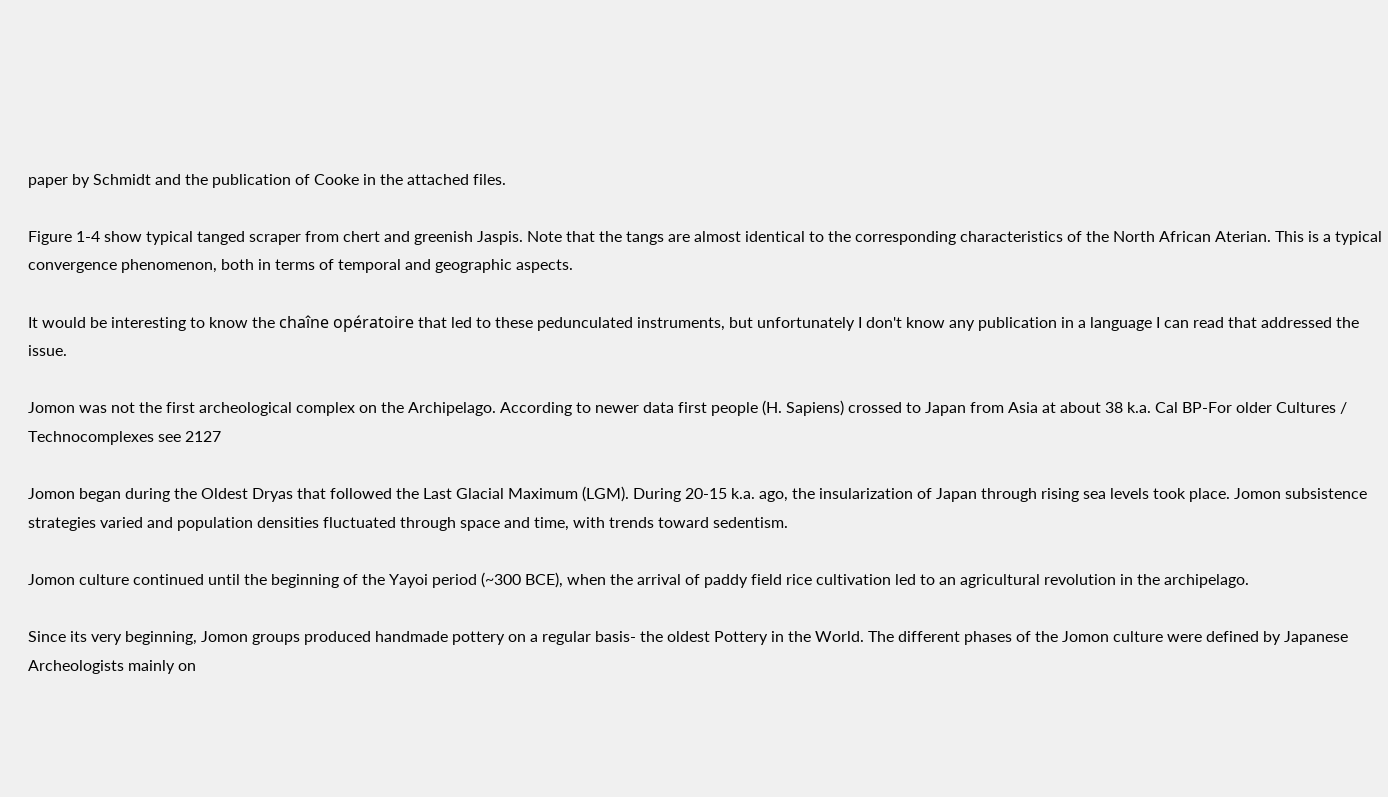paper by Schmidt and the publication of Cooke in the attached files.

Figure 1-4 show typical tanged scraper from chert and greenish Jaspis. Note that the tangs are almost identical to the corresponding characteristics of the North African Aterian. This is a typical convergence phenomenon, both in terms of temporal and geographic aspects.

It would be interesting to know the chaîne opératoire that led to these pedunculated instruments, but unfortunately I don't know any publication in a language I can read that addressed the issue.

Jomon was not the first archeological complex on the Archipelago. According to newer data first people (H. Sapiens) crossed to Japan from Asia at about 38 k.a. Cal BP-For older Cultures / Technocomplexes see 2127

Jomon began during the Oldest Dryas that followed the Last Glacial Maximum (LGM). During 20-15 k.a. ago, the insularization of Japan through rising sea levels took place. Jomon subsistence strategies varied and population densities fluctuated through space and time, with trends toward sedentism.

Jomon culture continued until the beginning of the Yayoi period (~300 BCE), when the arrival of paddy field rice cultivation led to an agricultural revolution in the archipelago.

Since its very beginning, Jomon groups produced handmade pottery on a regular basis- the oldest Pottery in the World. The different phases of the Jomon culture were defined by Japanese Archeologists mainly on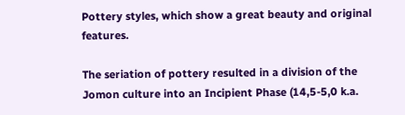Pottery styles, which show a great beauty and original features.

The seriation of pottery resulted in a division of the Jomon culture into an Incipient Phase (14,5-5,0 k.a.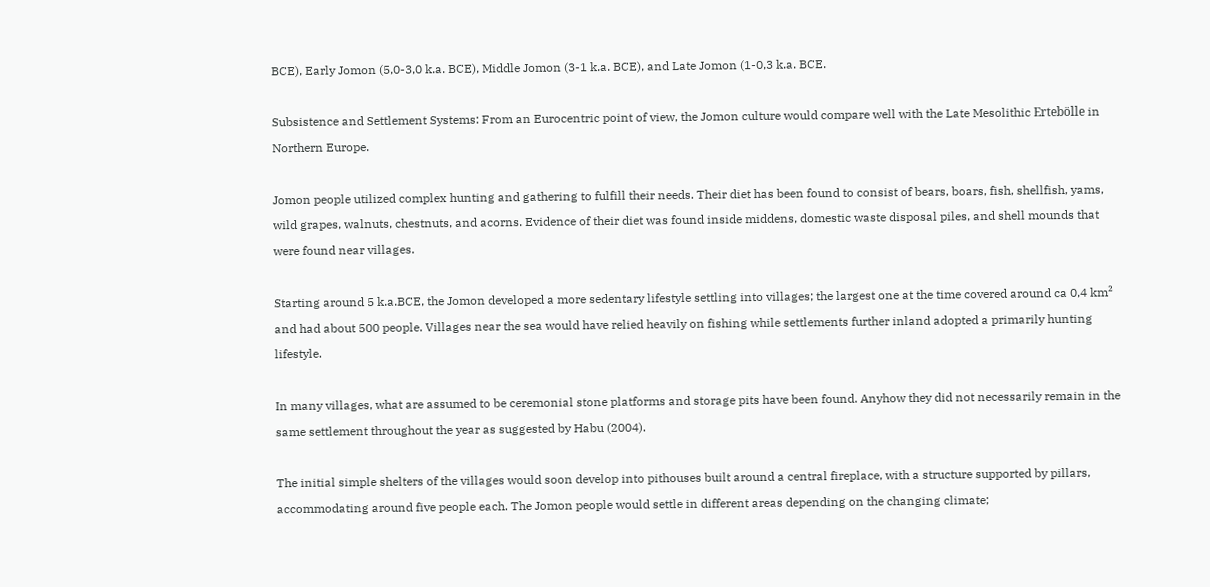BCE), Early Jomon (5,0-3,0 k.a. BCE), Middle Jomon (3-1 k.a. BCE), and Late Jomon (1-0,3 k.a. BCE.

Subsistence and Settlement Systems: From an Eurocentric point of view, the Jomon culture would compare well with the Late Mesolithic Ertebölle in Northern Europe.

Jomon people utilized complex hunting and gathering to fulfill their needs. Their diet has been found to consist of bears, boars, fish, shellfish, yams, wild grapes, walnuts, chestnuts, and acorns. Evidence of their diet was found inside middens, domestic waste disposal piles, and shell mounds that were found near villages.

Starting around 5 k.a.BCE, the Jomon developed a more sedentary lifestyle settling into villages; the largest one at the time covered around ca 0,4 km² and had about 500 people. Villages near the sea would have relied heavily on fishing while settlements further inland adopted a primarily hunting lifestyle.

In many villages, what are assumed to be ceremonial stone platforms and storage pits have been found. Anyhow they did not necessarily remain in the same settlement throughout the year as suggested by Habu (2004).

The initial simple shelters of the villages would soon develop into pithouses built around a central fireplace, with a structure supported by pillars, accommodating around five people each. The Jomon people would settle in different areas depending on the changing climate;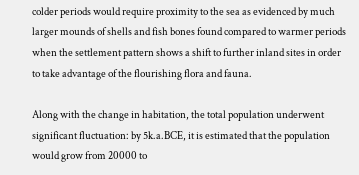colder periods would require proximity to the sea as evidenced by much larger mounds of shells and fish bones found compared to warmer periods when the settlement pattern shows a shift to further inland sites in order to take advantage of the flourishing flora and fauna.

Along with the change in habitation, the total population underwent significant fluctuation: by 5k.a.BCE, it is estimated that the population would grow from 20000 to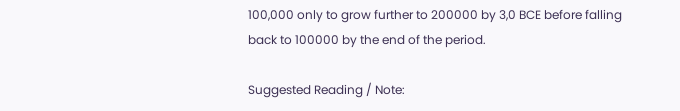100,000 only to grow further to 200000 by 3,0 BCE before falling back to 100000 by the end of the period.

Suggested Reading / Note: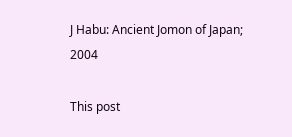J Habu: Ancient Jomon of Japan; 2004

This post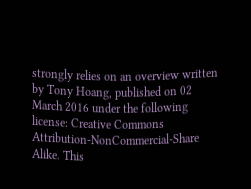strongly relies on an overview written by Tony Hoang, published on 02 March 2016 under the following license: Creative Commons Attribution-NonCommercial-Share Alike. This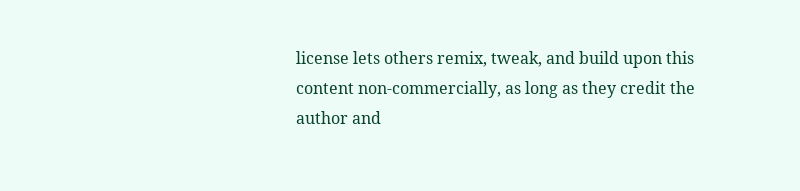license lets others remix, tweak, and build upon this content non-commercially, as long as they credit the author and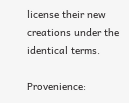license their new creations under the identical terms.

Provenience: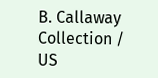B. Callaway Collection / US